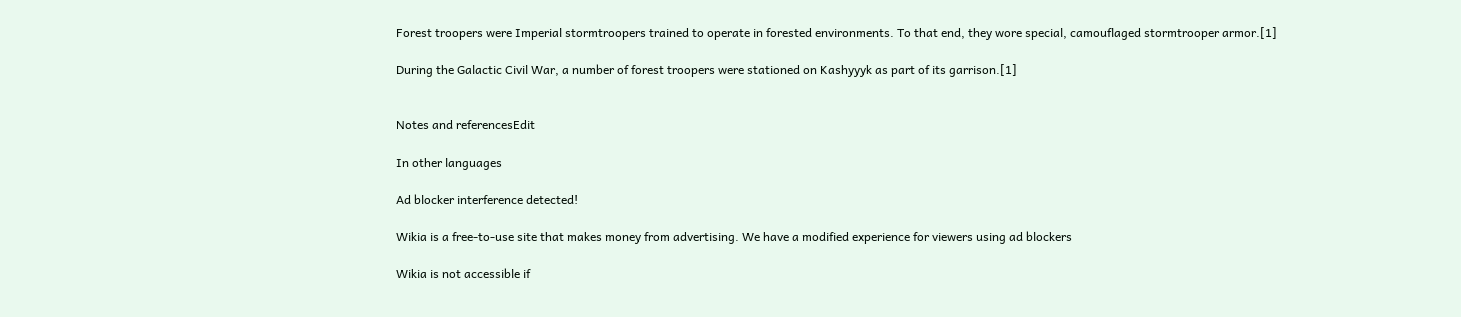Forest troopers were Imperial stormtroopers trained to operate in forested environments. To that end, they wore special, camouflaged stormtrooper armor.[1]

During the Galactic Civil War, a number of forest troopers were stationed on Kashyyyk as part of its garrison.[1]


Notes and referencesEdit

In other languages

Ad blocker interference detected!

Wikia is a free-to-use site that makes money from advertising. We have a modified experience for viewers using ad blockers

Wikia is not accessible if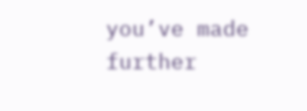you’ve made further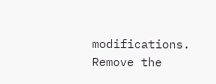modifications. Remove the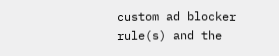custom ad blocker rule(s) and the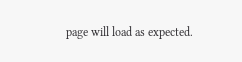page will load as expected.